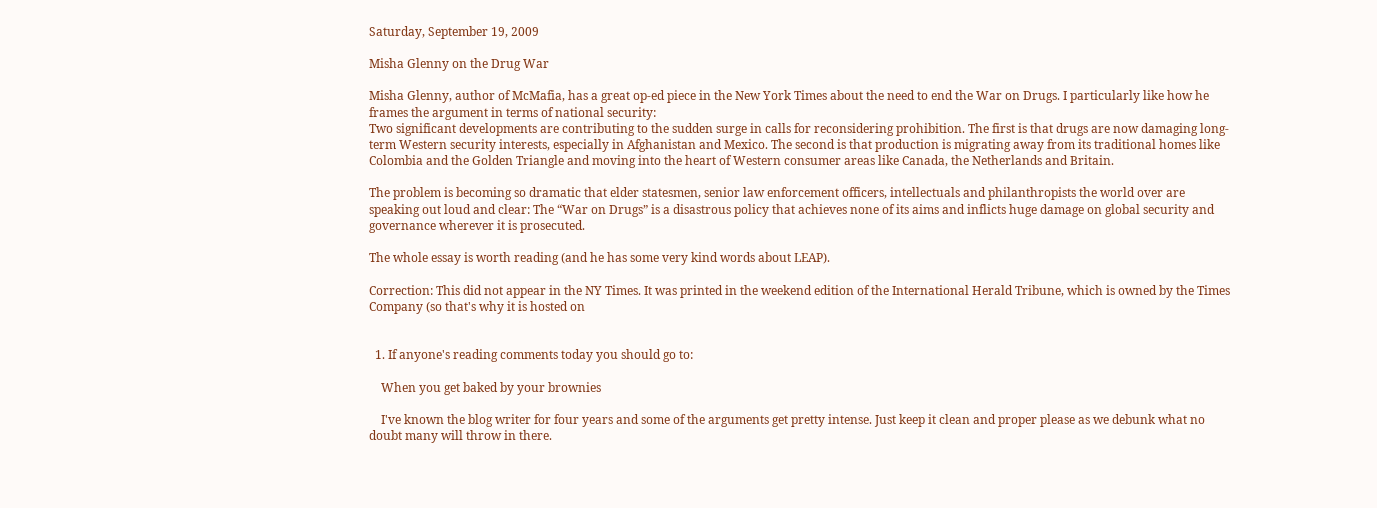Saturday, September 19, 2009

Misha Glenny on the Drug War

Misha Glenny, author of McMafia, has a great op-ed piece in the New York Times about the need to end the War on Drugs. I particularly like how he frames the argument in terms of national security:
Two significant developments are contributing to the sudden surge in calls for reconsidering prohibition. The first is that drugs are now damaging long-term Western security interests, especially in Afghanistan and Mexico. The second is that production is migrating away from its traditional homes like Colombia and the Golden Triangle and moving into the heart of Western consumer areas like Canada, the Netherlands and Britain.

The problem is becoming so dramatic that elder statesmen, senior law enforcement officers, intellectuals and philanthropists the world over are speaking out loud and clear: The “War on Drugs” is a disastrous policy that achieves none of its aims and inflicts huge damage on global security and governance wherever it is prosecuted.

The whole essay is worth reading (and he has some very kind words about LEAP).

Correction: This did not appear in the NY Times. It was printed in the weekend edition of the International Herald Tribune, which is owned by the Times Company (so that's why it is hosted on


  1. If anyone's reading comments today you should go to:

    When you get baked by your brownies

    I've known the blog writer for four years and some of the arguments get pretty intense. Just keep it clean and proper please as we debunk what no doubt many will throw in there.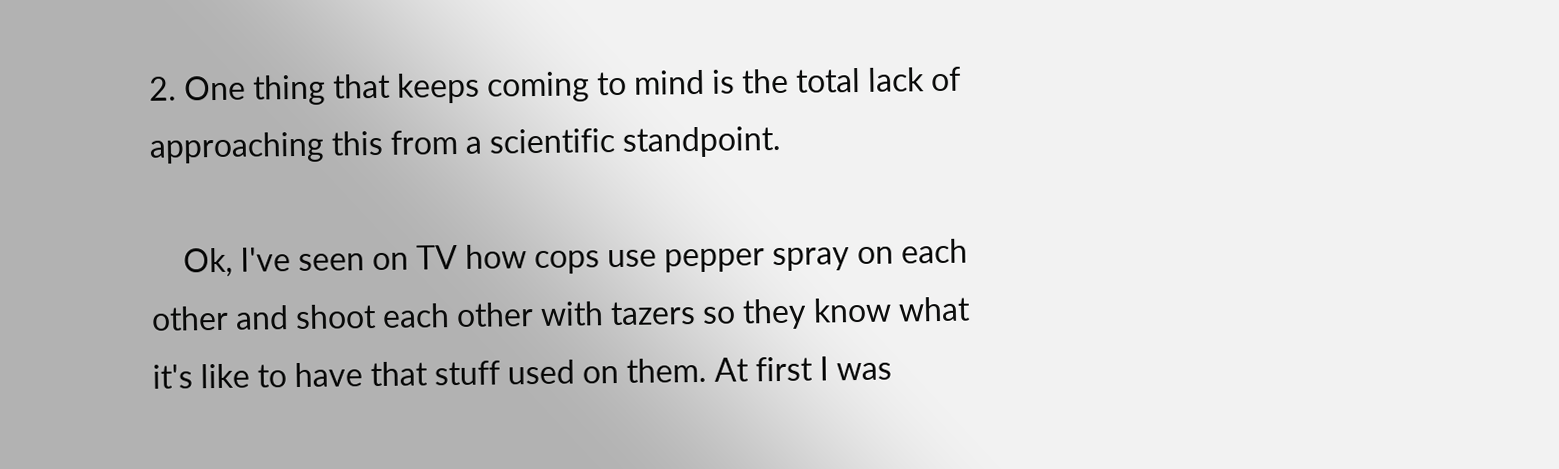2. One thing that keeps coming to mind is the total lack of approaching this from a scientific standpoint.

    Ok, I've seen on TV how cops use pepper spray on each other and shoot each other with tazers so they know what it's like to have that stuff used on them. At first I was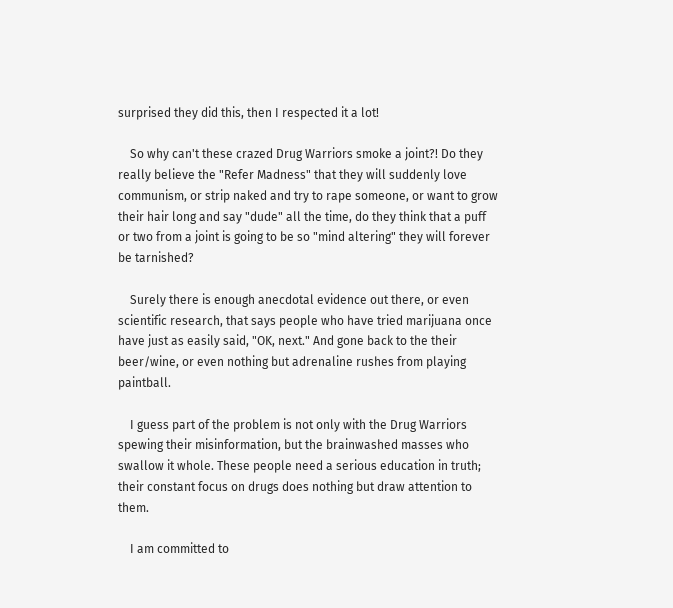surprised they did this, then I respected it a lot!

    So why can't these crazed Drug Warriors smoke a joint?! Do they really believe the "Refer Madness" that they will suddenly love communism, or strip naked and try to rape someone, or want to grow their hair long and say "dude" all the time, do they think that a puff or two from a joint is going to be so "mind altering" they will forever be tarnished?

    Surely there is enough anecdotal evidence out there, or even scientific research, that says people who have tried marijuana once have just as easily said, "OK, next." And gone back to the their beer/wine, or even nothing but adrenaline rushes from playing paintball.

    I guess part of the problem is not only with the Drug Warriors spewing their misinformation, but the brainwashed masses who swallow it whole. These people need a serious education in truth; their constant focus on drugs does nothing but draw attention to them.

    I am committed to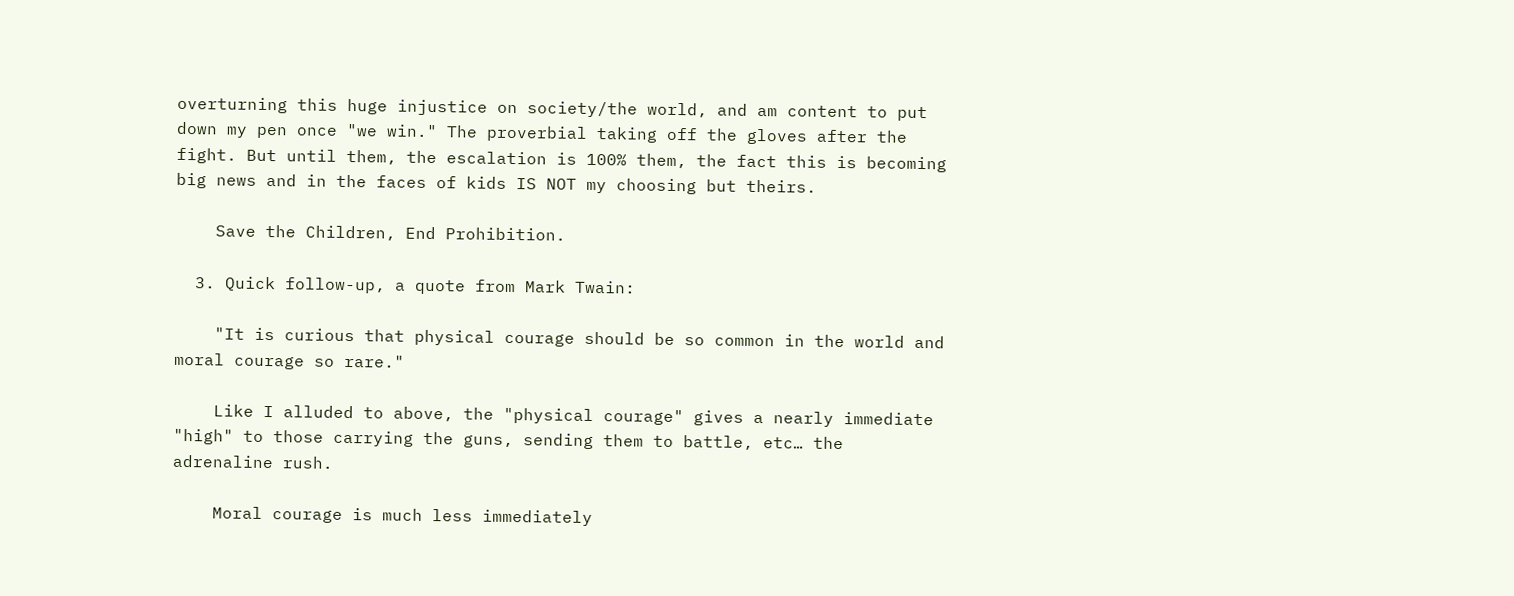overturning this huge injustice on society/the world, and am content to put down my pen once "we win." The proverbial taking off the gloves after the fight. But until them, the escalation is 100% them, the fact this is becoming big news and in the faces of kids IS NOT my choosing but theirs.

    Save the Children, End Prohibition.

  3. Quick follow-up, a quote from Mark Twain:

    "It is curious that physical courage should be so common in the world and moral courage so rare."

    Like I alluded to above, the "physical courage" gives a nearly immediate "high" to those carrying the guns, sending them to battle, etc… the adrenaline rush.

    Moral courage is much less immediately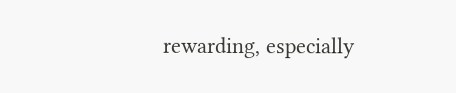rewarding, especially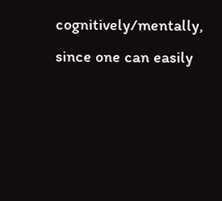cognitively/mentally, since one can easily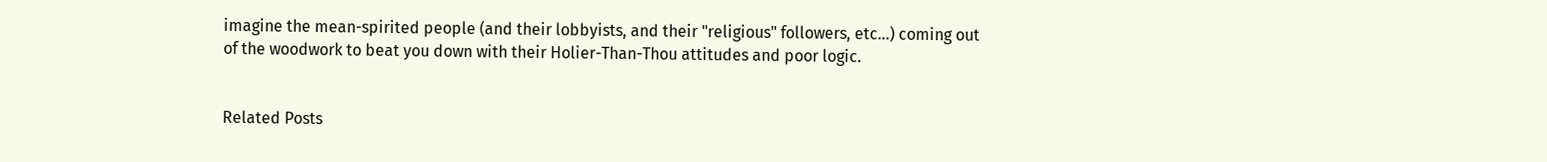imagine the mean-spirited people (and their lobbyists, and their "religious" followers, etc…) coming out of the woodwork to beat you down with their Holier-Than-Thou attitudes and poor logic.


Related Posts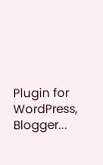Plugin for WordPress, Blogger...